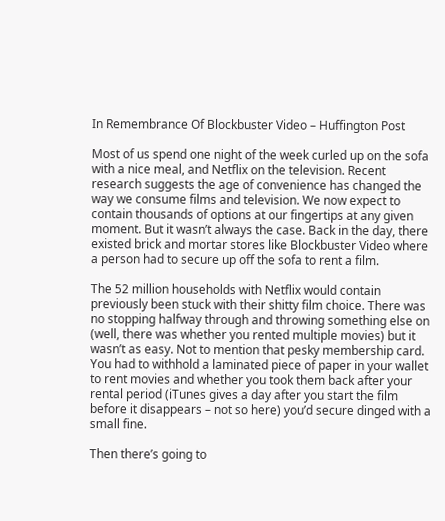In Remembrance Of Blockbuster Video – Huffington Post

Most of us spend one night of the week curled up on the sofa with a nice meal, and Netflix on the television. Recent research suggests the age of convenience has changed the way we consume films and television. We now expect to contain thousands of options at our fingertips at any given moment. But it wasn’t always the case. Back in the day, there existed brick and mortar stores like Blockbuster Video where a person had to secure up off the sofa to rent a film.

The 52 million households with Netflix would contain previously been stuck with their shitty film choice. There was no stopping halfway through and throwing something else on (well, there was whether you rented multiple movies) but it wasn’t as easy. Not to mention that pesky membership card. You had to withhold a laminated piece of paper in your wallet to rent movies and whether you took them back after your rental period (iTunes gives a day after you start the film before it disappears – not so here) you’d secure dinged with a small fine.

Then there’s going to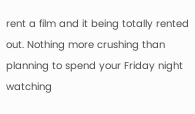rent a film and it being totally rented out. Nothing more crushing than planning to spend your Friday night watching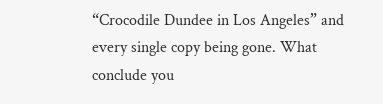“Crocodile Dundee in Los Angeles” and every single copy being gone. What conclude you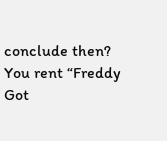conclude then? You rent “Freddy Got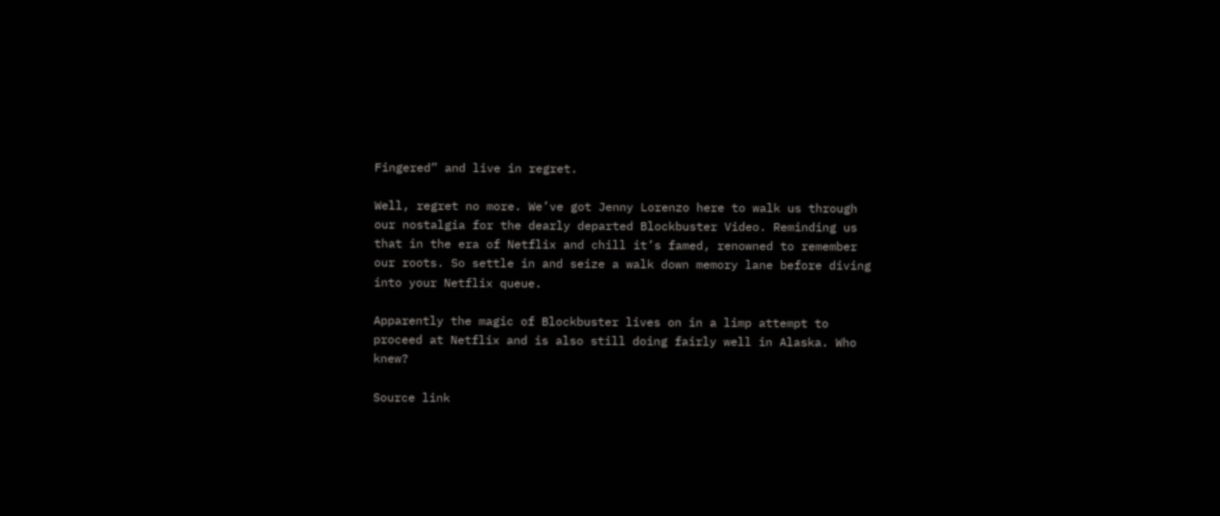Fingered” and live in regret.

Well, regret no more. We’ve got Jenny Lorenzo here to walk us through our nostalgia for the dearly departed Blockbuster Video. Reminding us that in the era of Netflix and chill it’s famed, renowned to remember our roots. So settle in and seize a walk down memory lane before diving into your Netflix queue.

Apparently the magic of Blockbuster lives on in a limp attempt to proceed at Netflix and is also still doing fairly well in Alaska. Who knew?

Source link